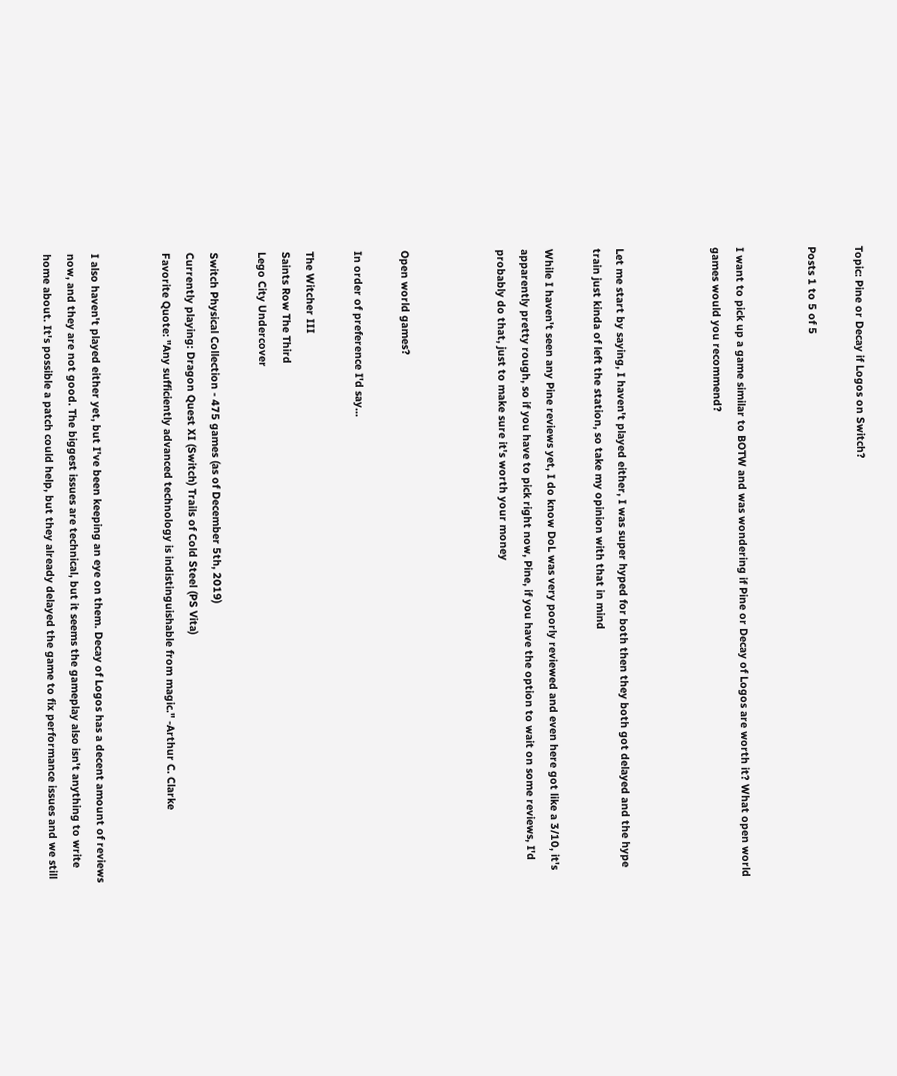Topic: Pine or Decay if Logos on Switch?

Posts 1 to 5 of 5


I want to pick up a game similar to BOTW and was wondering if Pine or Decay of Logos are worth it? What open world games would you recommend?



Let me start by saying, I haven't played either, I was super hyped for both then they both got delayed and the hype train just kinda of left the station, so take my opinion with that in mind

While I haven't seen any Pine reviews yet, I do know DoL was very poorly reviewed and even here got like a 3/10, it's apparently pretty rough, so if you have to pick right now, Pine, if you have the option to wait on some reviews, I'd probably do that, just to make sure it's worth your money



Open world games?

In order of preference I'd say...

The Witcher III
Saints Row The Third
Lego City Undercover

Switch Physical Collection - 475 games (as of December 5th, 2019)
Currently playing: Dragon Quest XI (Switch) Trails of Cold Steel (PS Vita)
Favorite Quote: "Any sufficiently advanced technology is indistinguishable from magic." -Arthur C. Clarke


I also haven't played either yet, but I've been keeping an eye on them. Decay of Logos has a decent amount of reviews now, and they are not good. The biggest issues are technical, but it seems the gameplay also isn't anything to write home about. It's possible a patch could help, but they already delayed the game to fix performance issues and we still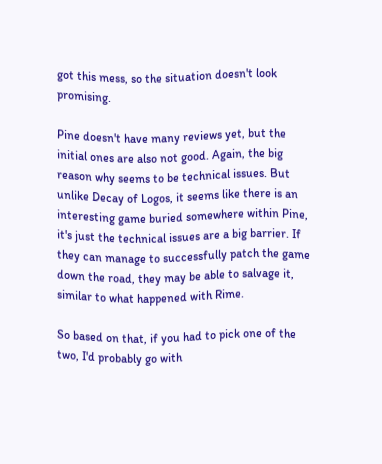got this mess, so the situation doesn't look promising.

Pine doesn't have many reviews yet, but the initial ones are also not good. Again, the big reason why seems to be technical issues. But unlike Decay of Logos, it seems like there is an interesting game buried somewhere within Pine, it's just the technical issues are a big barrier. If they can manage to successfully patch the game down the road, they may be able to salvage it, similar to what happened with Rime.

So based on that, if you had to pick one of the two, I'd probably go with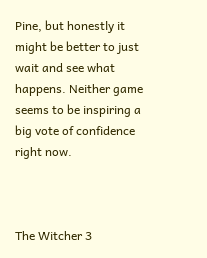Pine, but honestly it might be better to just wait and see what happens. Neither game seems to be inspiring a big vote of confidence right now.



The Witcher 3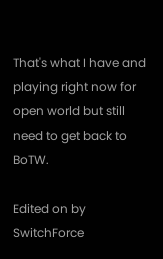That's what I have and playing right now for open world but still need to get back to BoTW.

Edited on by SwitchForce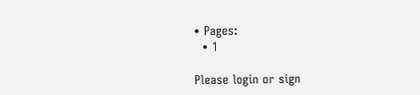• Pages:
  • 1

Please login or sign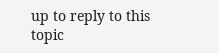up to reply to this topic